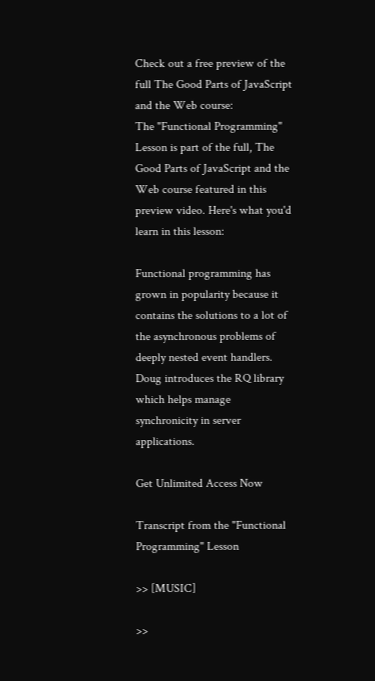Check out a free preview of the full The Good Parts of JavaScript and the Web course:
The "Functional Programming" Lesson is part of the full, The Good Parts of JavaScript and the Web course featured in this preview video. Here's what you'd learn in this lesson:

Functional programming has grown in popularity because it contains the solutions to a lot of the asynchronous problems of deeply nested event handlers. Doug introduces the RQ library which helps manage synchronicity in server applications.

Get Unlimited Access Now

Transcript from the "Functional Programming" Lesson

>> [MUSIC]

>>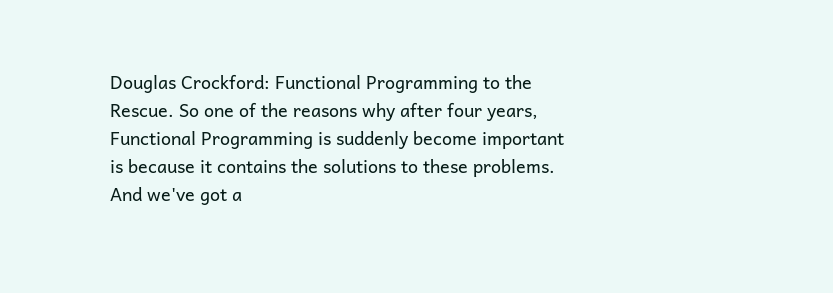Douglas Crockford: Functional Programming to the Rescue. So one of the reasons why after four years, Functional Programming is suddenly become important is because it contains the solutions to these problems. And we've got a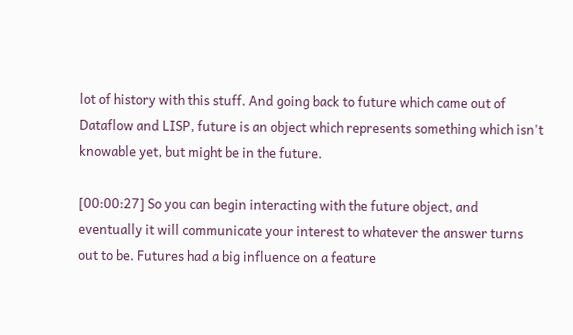lot of history with this stuff. And going back to future which came out of Dataflow and LISP, future is an object which represents something which isn't knowable yet, but might be in the future.

[00:00:27] So you can begin interacting with the future object, and eventually it will communicate your interest to whatever the answer turns out to be. Futures had a big influence on a feature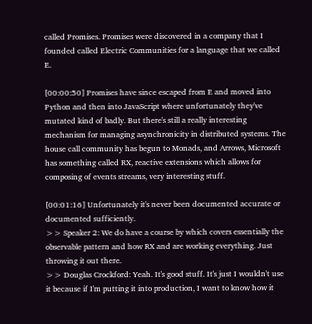called Promises. Promises were discovered in a company that I founded called Electric Communities for a language that we called E.

[00:00:50] Promises have since escaped from E and moved into Python and then into JavaScript where unfortunately they've mutated kind of badly. But there's still a really interesting mechanism for managing asynchronicity in distributed systems. The house call community has begun to Monads, and Arrows, Microsoft has something called RX, reactive extensions which allows for composing of events streams, very interesting stuff.

[00:01:16] Unfortunately it's never been documented accurate or documented sufficiently.
>> Speaker 2: We do have a course by which covers essentially the observable pattern and how RX and are working everything. Just throwing it out there.
>> Douglas Crockford: Yeah. It's good stuff. It's just I wouldn't use it because if I'm putting it into production, I want to know how it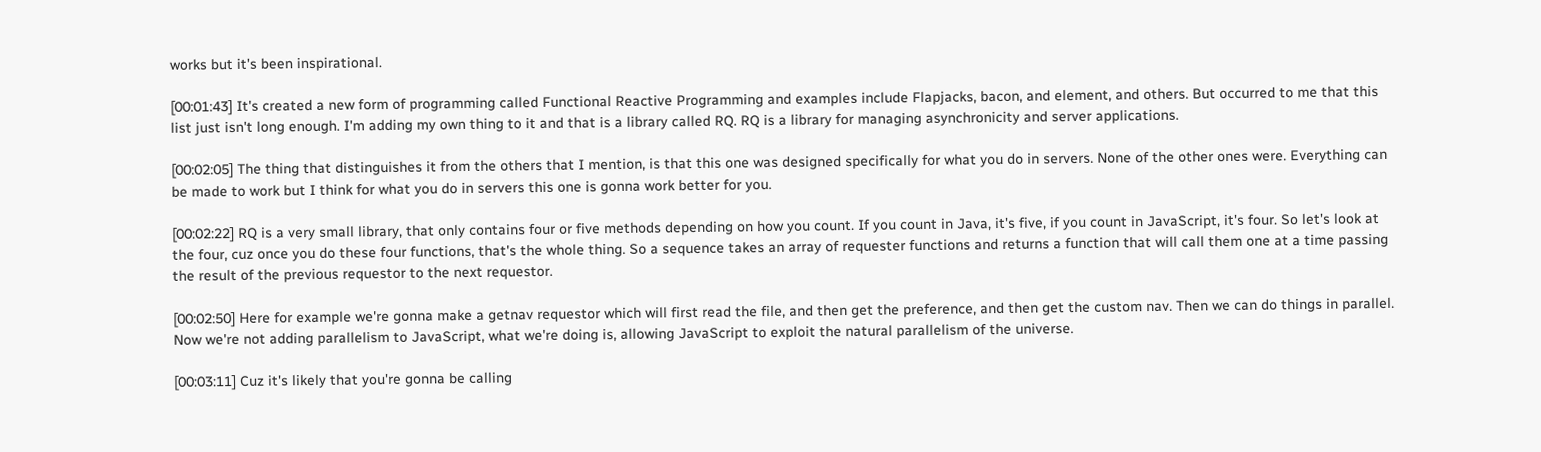works but it's been inspirational.

[00:01:43] It's created a new form of programming called Functional Reactive Programming and examples include Flapjacks, bacon, and element, and others. But occurred to me that this list just isn't long enough. I'm adding my own thing to it and that is a library called RQ. RQ is a library for managing asynchronicity and server applications.

[00:02:05] The thing that distinguishes it from the others that I mention, is that this one was designed specifically for what you do in servers. None of the other ones were. Everything can be made to work but I think for what you do in servers this one is gonna work better for you.

[00:02:22] RQ is a very small library, that only contains four or five methods depending on how you count. If you count in Java, it's five, if you count in JavaScript, it's four. So let's look at the four, cuz once you do these four functions, that's the whole thing. So a sequence takes an array of requester functions and returns a function that will call them one at a time passing the result of the previous requestor to the next requestor.

[00:02:50] Here for example we're gonna make a getnav requestor which will first read the file, and then get the preference, and then get the custom nav. Then we can do things in parallel. Now we're not adding parallelism to JavaScript, what we're doing is, allowing JavaScript to exploit the natural parallelism of the universe.

[00:03:11] Cuz it's likely that you're gonna be calling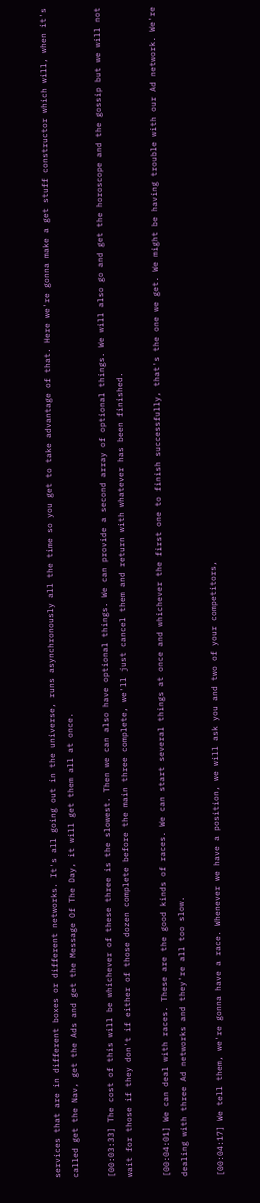services that are in different boxes or different networks. It's all going out in the universe, runs asynchronously all the time so you get to take advantage of that. Here we're gonna make a get stuff constructor which will, when it's called get the Nav, get the Ads and get the Message Of The Day, it will get them all at once.

[00:03:33] The cost of this will be whichever of these three is the slowest. Then we can also have optional things. We can provide a second array of optional things. We will also go and get the horoscope and the gossip but we will not wait for those if they don't if either of those dozen complete before the main three complete, we'll just cancel them and return with whatever has been finished.

[00:04:01] We can deal with races. These are the good kinds of races. We can start several things at once and whichever the first one to finish successfully, that's the one we get. We might be having trouble with our Ad network. We're dealing with three Ad networks and they're all too slow.

[00:04:17] We tell them, we're gonna have a race. Whenever we have a position, we will ask you and two of your competitors,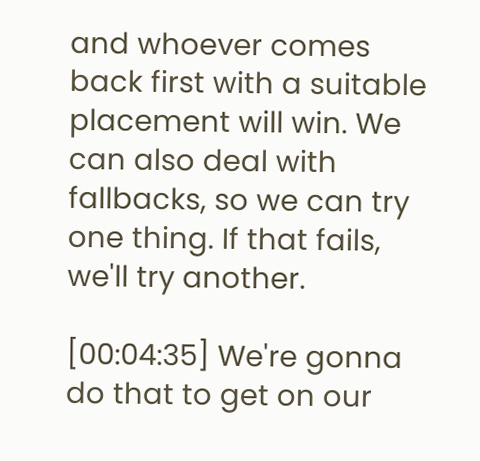and whoever comes back first with a suitable placement will win. We can also deal with fallbacks, so we can try one thing. If that fails, we'll try another.

[00:04:35] We're gonna do that to get on our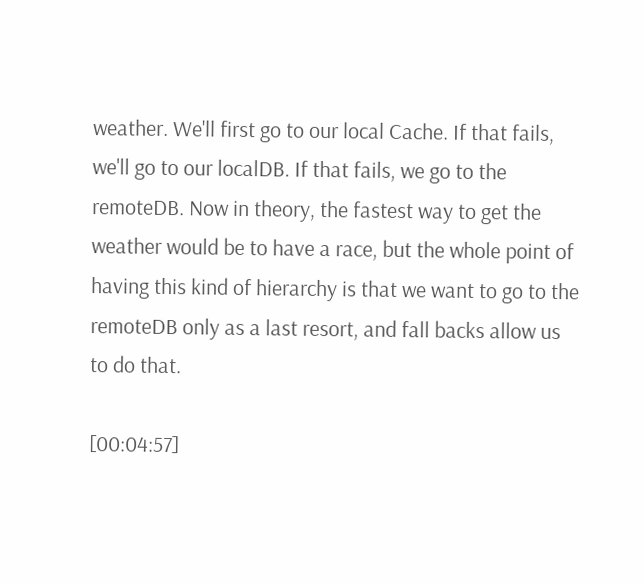weather. We'll first go to our local Cache. If that fails, we'll go to our localDB. If that fails, we go to the remoteDB. Now in theory, the fastest way to get the weather would be to have a race, but the whole point of having this kind of hierarchy is that we want to go to the remoteDB only as a last resort, and fall backs allow us to do that.

[00:04:57]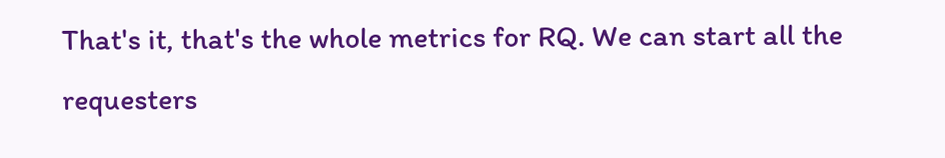That's it, that's the whole metrics for RQ. We can start all the requesters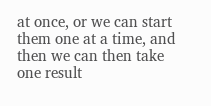at once, or we can start them one at a time, and then we can then take one result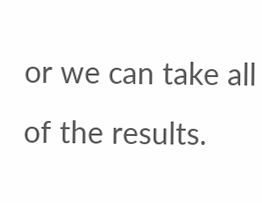or we can take all of the results.